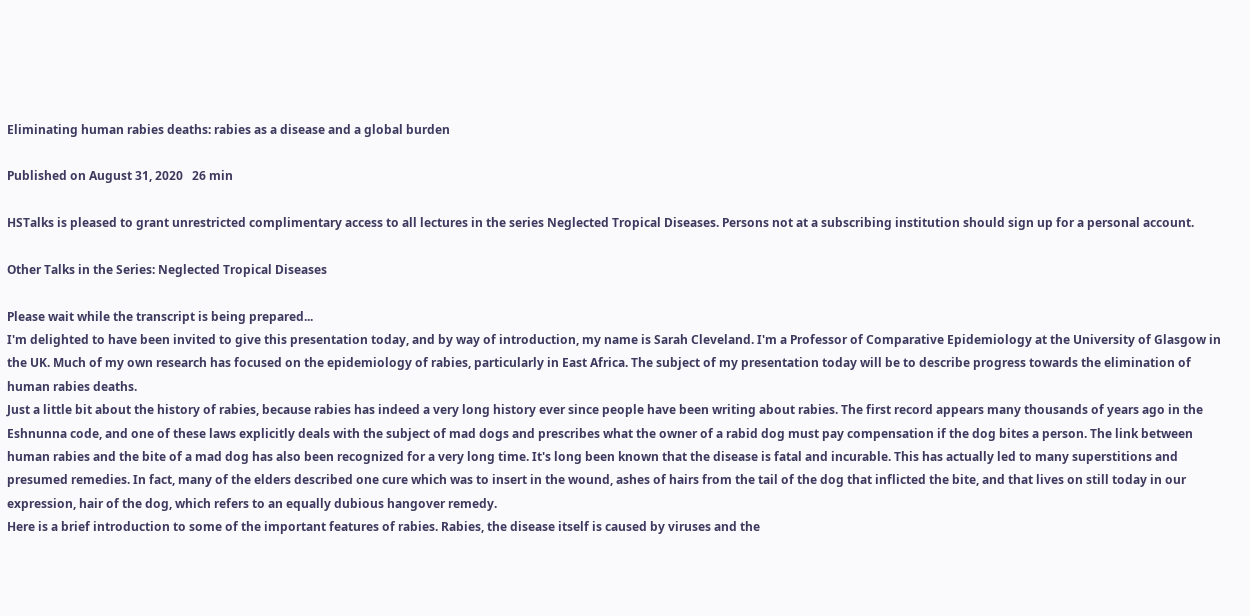Eliminating human rabies deaths: rabies as a disease and a global burden

Published on August 31, 2020   26 min

HSTalks is pleased to grant unrestricted complimentary access to all lectures in the series Neglected Tropical Diseases. Persons not at a subscribing institution should sign up for a personal account.

Other Talks in the Series: Neglected Tropical Diseases

Please wait while the transcript is being prepared...
I'm delighted to have been invited to give this presentation today, and by way of introduction, my name is Sarah Cleveland. I'm a Professor of Comparative Epidemiology at the University of Glasgow in the UK. Much of my own research has focused on the epidemiology of rabies, particularly in East Africa. The subject of my presentation today will be to describe progress towards the elimination of human rabies deaths.
Just a little bit about the history of rabies, because rabies has indeed a very long history ever since people have been writing about rabies. The first record appears many thousands of years ago in the Eshnunna code, and one of these laws explicitly deals with the subject of mad dogs and prescribes what the owner of a rabid dog must pay compensation if the dog bites a person. The link between human rabies and the bite of a mad dog has also been recognized for a very long time. It's long been known that the disease is fatal and incurable. This has actually led to many superstitions and presumed remedies. In fact, many of the elders described one cure which was to insert in the wound, ashes of hairs from the tail of the dog that inflicted the bite, and that lives on still today in our expression, hair of the dog, which refers to an equally dubious hangover remedy.
Here is a brief introduction to some of the important features of rabies. Rabies, the disease itself is caused by viruses and the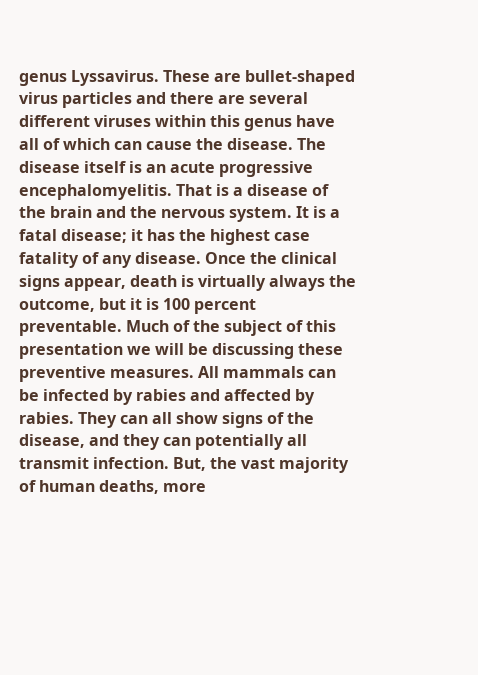genus Lyssavirus. These are bullet-shaped virus particles and there are several different viruses within this genus have all of which can cause the disease. The disease itself is an acute progressive encephalomyelitis. That is a disease of the brain and the nervous system. It is a fatal disease; it has the highest case fatality of any disease. Once the clinical signs appear, death is virtually always the outcome, but it is 100 percent preventable. Much of the subject of this presentation we will be discussing these preventive measures. All mammals can be infected by rabies and affected by rabies. They can all show signs of the disease, and they can potentially all transmit infection. But, the vast majority of human deaths, more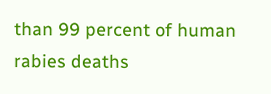than 99 percent of human rabies deaths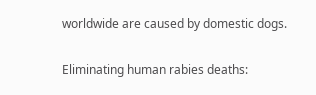worldwide are caused by domestic dogs.

Eliminating human rabies deaths: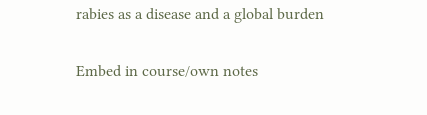rabies as a disease and a global burden

Embed in course/own notes